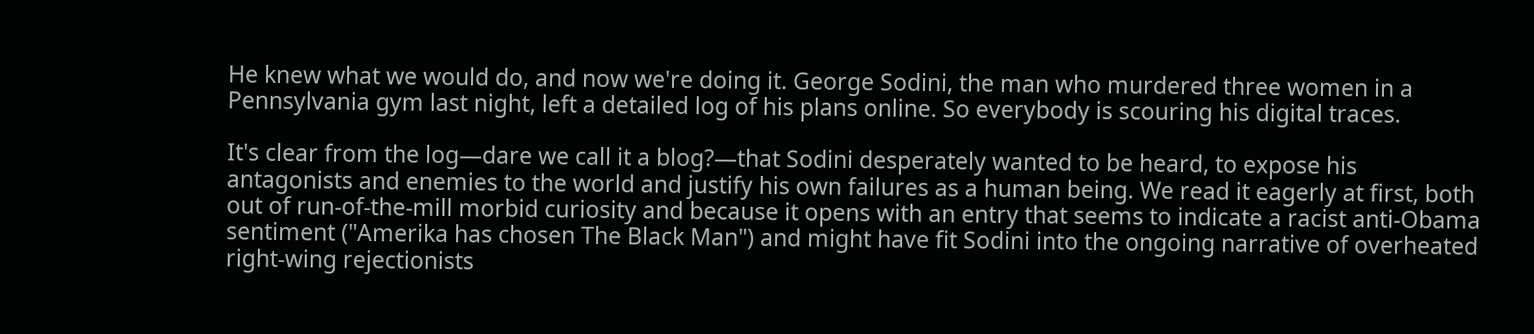He knew what we would do, and now we're doing it. George Sodini, the man who murdered three women in a Pennsylvania gym last night, left a detailed log of his plans online. So everybody is scouring his digital traces.

It's clear from the log—dare we call it a blog?—that Sodini desperately wanted to be heard, to expose his antagonists and enemies to the world and justify his own failures as a human being. We read it eagerly at first, both out of run-of-the-mill morbid curiosity and because it opens with an entry that seems to indicate a racist anti-Obama sentiment ("Amerika has chosen The Black Man") and might have fit Sodini into the ongoing narrative of overheated right-wing rejectionists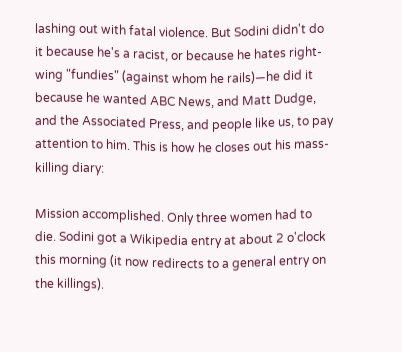lashing out with fatal violence. But Sodini didn't do it because he's a racist, or because he hates right-wing "fundies" (against whom he rails)—he did it because he wanted ABC News, and Matt Dudge, and the Associated Press, and people like us, to pay attention to him. This is how he closes out his mass-killing diary:

Mission accomplished. Only three women had to die. Sodini got a Wikipedia entry at about 2 o'clock this morning (it now redirects to a general entry on the killings).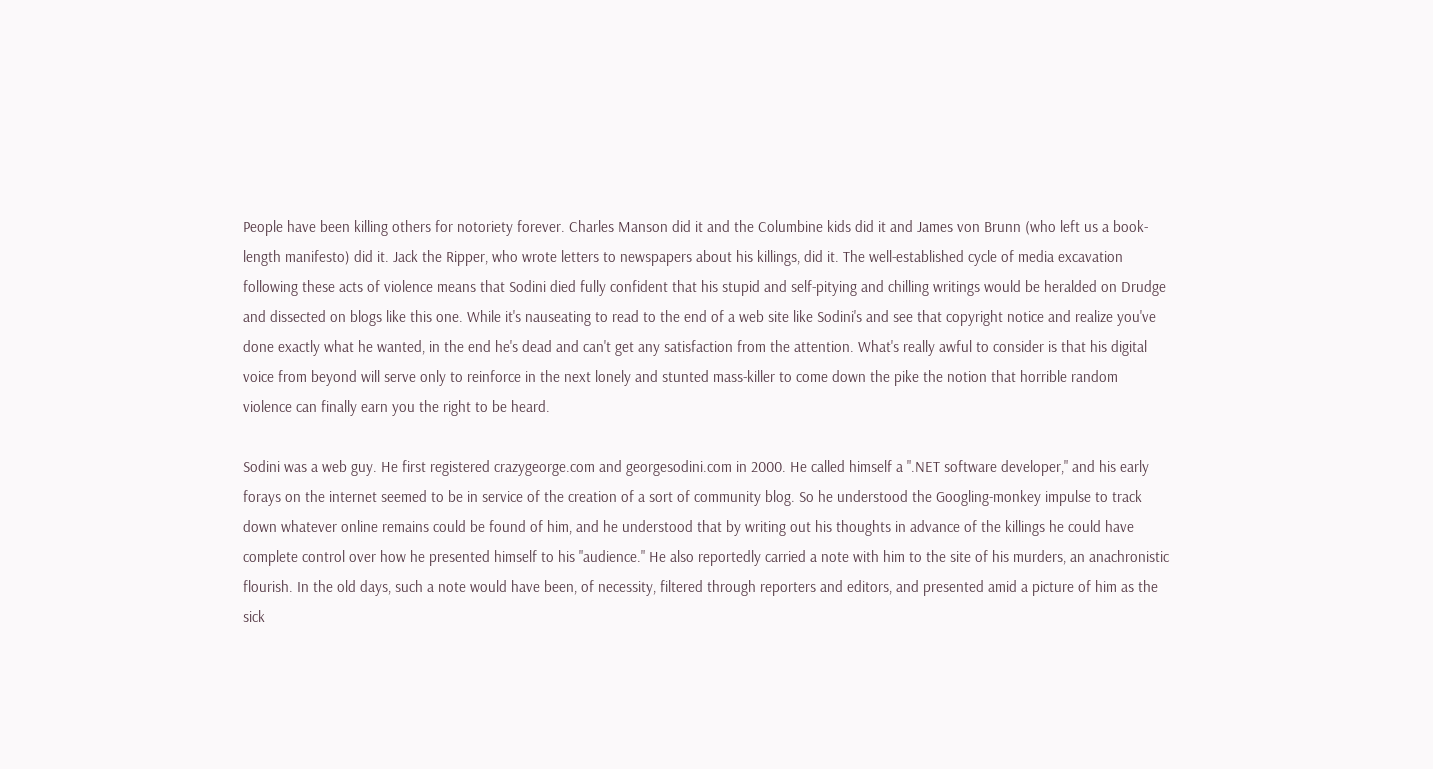People have been killing others for notoriety forever. Charles Manson did it and the Columbine kids did it and James von Brunn (who left us a book-length manifesto) did it. Jack the Ripper, who wrote letters to newspapers about his killings, did it. The well-established cycle of media excavation following these acts of violence means that Sodini died fully confident that his stupid and self-pitying and chilling writings would be heralded on Drudge and dissected on blogs like this one. While it's nauseating to read to the end of a web site like Sodini's and see that copyright notice and realize you've done exactly what he wanted, in the end he's dead and can't get any satisfaction from the attention. What's really awful to consider is that his digital voice from beyond will serve only to reinforce in the next lonely and stunted mass-killer to come down the pike the notion that horrible random violence can finally earn you the right to be heard.

Sodini was a web guy. He first registered crazygeorge.com and georgesodini.com in 2000. He called himself a ".NET software developer," and his early forays on the internet seemed to be in service of the creation of a sort of community blog. So he understood the Googling-monkey impulse to track down whatever online remains could be found of him, and he understood that by writing out his thoughts in advance of the killings he could have complete control over how he presented himself to his "audience." He also reportedly carried a note with him to the site of his murders, an anachronistic flourish. In the old days, such a note would have been, of necessity, filtered through reporters and editors, and presented amid a picture of him as the sick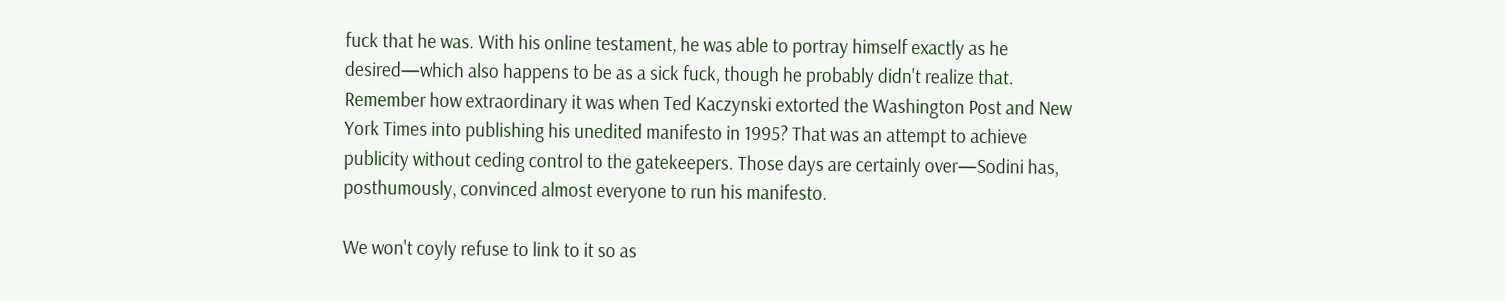fuck that he was. With his online testament, he was able to portray himself exactly as he desired—which also happens to be as a sick fuck, though he probably didn't realize that. Remember how extraordinary it was when Ted Kaczynski extorted the Washington Post and New York Times into publishing his unedited manifesto in 1995? That was an attempt to achieve publicity without ceding control to the gatekeepers. Those days are certainly over—Sodini has, posthumously, convinced almost everyone to run his manifesto.

We won't coyly refuse to link to it so as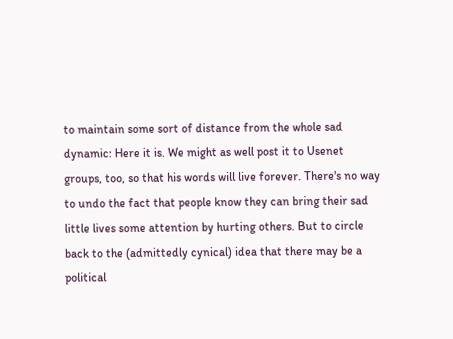to maintain some sort of distance from the whole sad dynamic: Here it is. We might as well post it to Usenet groups, too, so that his words will live forever. There's no way to undo the fact that people know they can bring their sad little lives some attention by hurting others. But to circle back to the (admittedly cynical) idea that there may be a political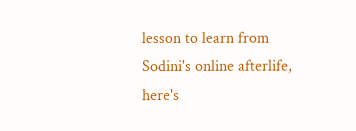lesson to learn from Sodini's online afterlife, here's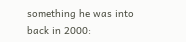something he was into back in 2000: